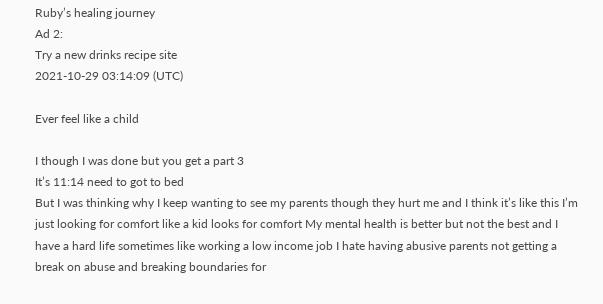Ruby’s healing journey
Ad 2:
Try a new drinks recipe site
2021-10-29 03:14:09 (UTC)

Ever feel like a child

I though I was done but you get a part 3
It’s 11:14 need to got to bed
But I was thinking why I keep wanting to see my parents though they hurt me and I think it’s like this I’m just looking for comfort like a kid looks for comfort My mental health is better but not the best and I have a hard life sometimes like working a low income job I hate having abusive parents not getting a break on abuse and breaking boundaries for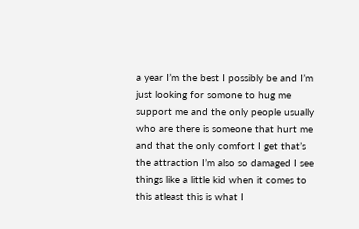a year I’m the best I possibly be and I’m just looking for somone to hug me support me and the only people usually who are there is someone that hurt me and that the only comfort I get that’s the attraction I’m also so damaged I see things like a little kid when it comes to this atleast this is what I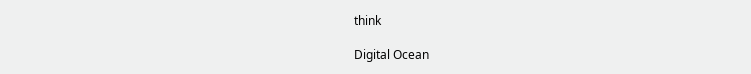think

Digital Ocean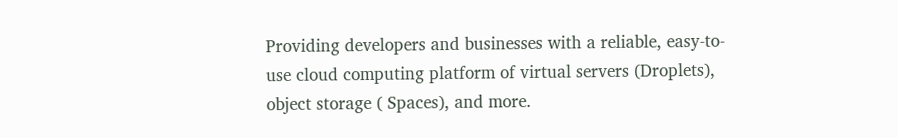Providing developers and businesses with a reliable, easy-to-use cloud computing platform of virtual servers (Droplets), object storage ( Spaces), and more.